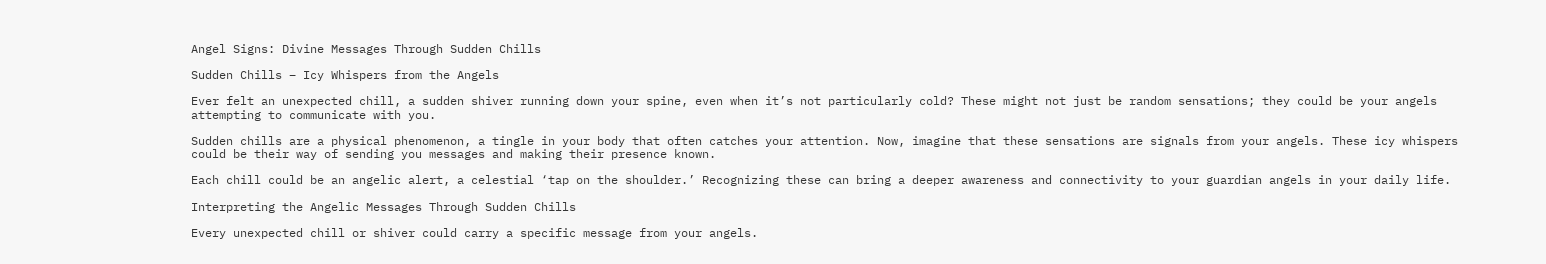Angel Signs: Divine Messages Through Sudden Chills

Sudden Chills – Icy Whispers from the Angels

Ever felt an unexpected chill, a sudden shiver running down your spine, even when it’s not particularly cold? These might not just be random sensations; they could be your angels attempting to communicate with you.

Sudden chills are a physical phenomenon, a tingle in your body that often catches your attention. Now, imagine that these sensations are signals from your angels. These icy whispers could be their way of sending you messages and making their presence known.

Each chill could be an angelic alert, a celestial ‘tap on the shoulder.’ Recognizing these can bring a deeper awareness and connectivity to your guardian angels in your daily life.

Interpreting the Angelic Messages Through Sudden Chills

Every unexpected chill or shiver could carry a specific message from your angels.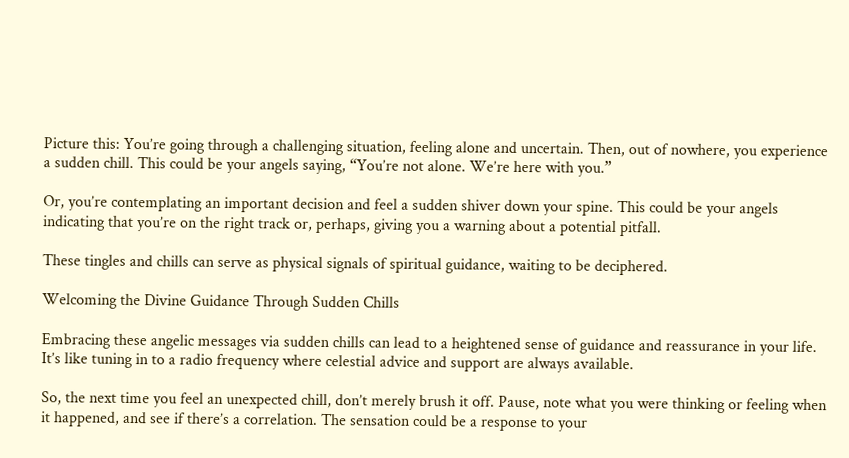Picture this: You’re going through a challenging situation, feeling alone and uncertain. Then, out of nowhere, you experience a sudden chill. This could be your angels saying, “You’re not alone. We’re here with you.”

Or, you’re contemplating an important decision and feel a sudden shiver down your spine. This could be your angels indicating that you’re on the right track or, perhaps, giving you a warning about a potential pitfall.

These tingles and chills can serve as physical signals of spiritual guidance, waiting to be deciphered.

Welcoming the Divine Guidance Through Sudden Chills

Embracing these angelic messages via sudden chills can lead to a heightened sense of guidance and reassurance in your life. It’s like tuning in to a radio frequency where celestial advice and support are always available.

So, the next time you feel an unexpected chill, don’t merely brush it off. Pause, note what you were thinking or feeling when it happened, and see if there’s a correlation. The sensation could be a response to your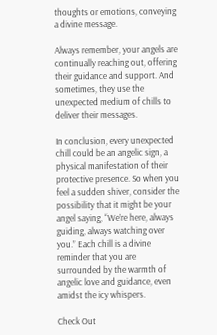thoughts or emotions, conveying a divine message.

Always remember, your angels are continually reaching out, offering their guidance and support. And sometimes, they use the unexpected medium of chills to deliver their messages.

In conclusion, every unexpected chill could be an angelic sign, a physical manifestation of their protective presence. So when you feel a sudden shiver, consider the possibility that it might be your angel saying, “We’re here, always guiding, always watching over you.” Each chill is a divine reminder that you are surrounded by the warmth of angelic love and guidance, even amidst the icy whispers.

Check Out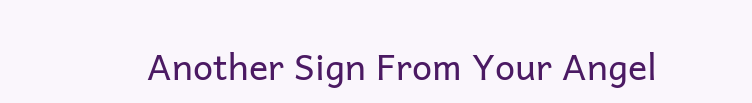Another Sign From Your Angel